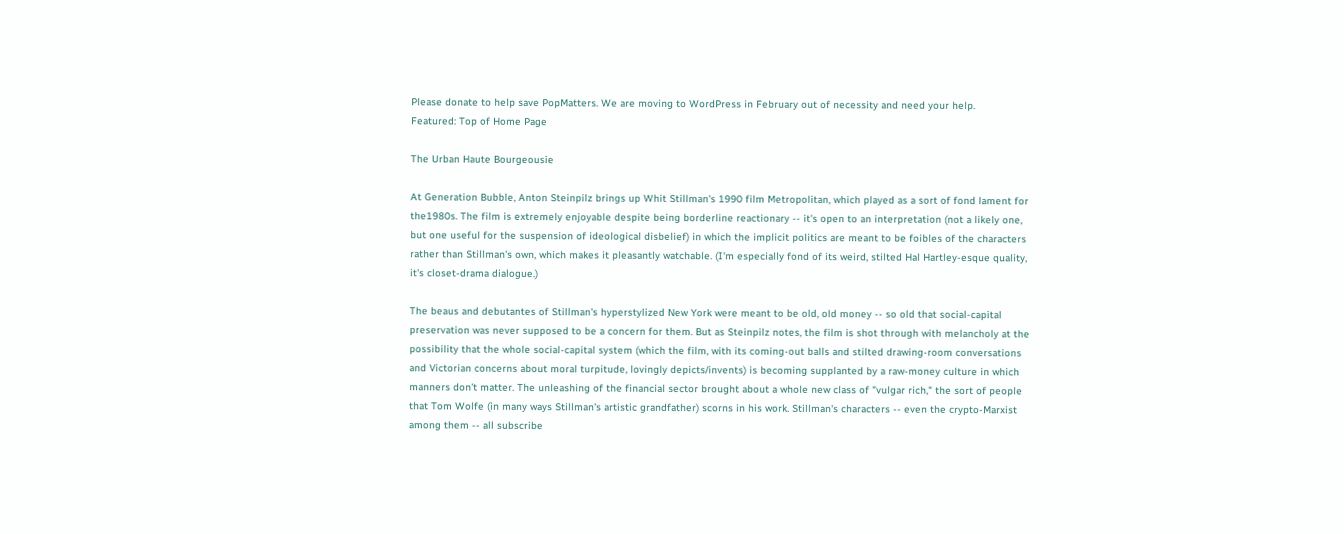Please donate to help save PopMatters. We are moving to WordPress in February out of necessity and need your help.
Featured: Top of Home Page

The Urban Haute Bourgeousie

At Generation Bubble, Anton Steinpilz brings up Whit Stillman's 1990 film Metropolitan, which played as a sort of fond lament for the1980s. The film is extremely enjoyable despite being borderline reactionary -- it's open to an interpretation (not a likely one, but one useful for the suspension of ideological disbelief) in which the implicit politics are meant to be foibles of the characters rather than Stillman's own, which makes it pleasantly watchable. (I'm especially fond of its weird, stilted Hal Hartley-esque quality, it's closet-drama dialogue.)

The beaus and debutantes of Stillman's hyperstylized New York were meant to be old, old money -- so old that social-capital preservation was never supposed to be a concern for them. But as Steinpilz notes, the film is shot through with melancholy at the possibility that the whole social-capital system (which the film, with its coming-out balls and stilted drawing-room conversations and Victorian concerns about moral turpitude, lovingly depicts/invents) is becoming supplanted by a raw-money culture in which manners don't matter. The unleashing of the financial sector brought about a whole new class of "vulgar rich," the sort of people that Tom Wolfe (in many ways Stillman's artistic grandfather) scorns in his work. Stillman's characters -- even the crypto-Marxist among them -- all subscribe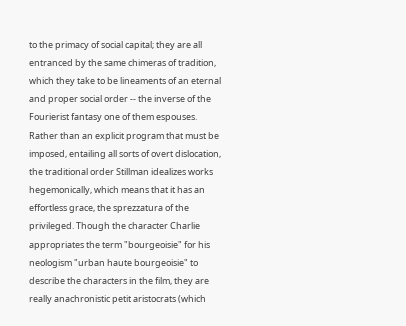to the primacy of social capital; they are all entranced by the same chimeras of tradition, which they take to be lineaments of an eternal and proper social order -- the inverse of the Fourierist fantasy one of them espouses. Rather than an explicit program that must be imposed, entailing all sorts of overt dislocation, the traditional order Stillman idealizes works hegemonically, which means that it has an effortless grace, the sprezzatura of the privileged. Though the character Charlie appropriates the term "bourgeoisie" for his neologism "urban haute bourgeoisie" to describe the characters in the film, they are really anachronistic petit aristocrats (which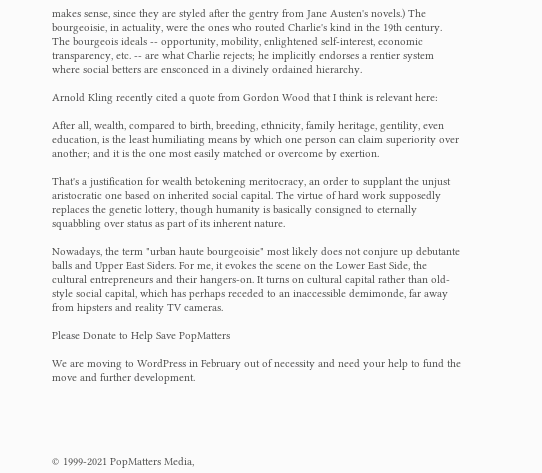makes sense, since they are styled after the gentry from Jane Austen's novels.) The bourgeoisie, in actuality, were the ones who routed Charlie's kind in the 19th century. The bourgeois ideals -- opportunity, mobility, enlightened self-interest, economic transparency, etc. -- are what Charlie rejects; he implicitly endorses a rentier system where social betters are ensconced in a divinely ordained hierarchy.

Arnold Kling recently cited a quote from Gordon Wood that I think is relevant here:

After all, wealth, compared to birth, breeding, ethnicity, family heritage, gentility, even education, is the least humiliating means by which one person can claim superiority over another; and it is the one most easily matched or overcome by exertion.

That's a justification for wealth betokening meritocracy, an order to supplant the unjust aristocratic one based on inherited social capital. The virtue of hard work supposedly replaces the genetic lottery, though humanity is basically consigned to eternally squabbling over status as part of its inherent nature.

Nowadays, the term "urban haute bourgeoisie" most likely does not conjure up debutante balls and Upper East Siders. For me, it evokes the scene on the Lower East Side, the cultural entrepreneurs and their hangers-on. It turns on cultural capital rather than old-style social capital, which has perhaps receded to an inaccessible demimonde, far away from hipsters and reality TV cameras.

Please Donate to Help Save PopMatters

We are moving to WordPress in February out of necessity and need your help to fund the move and further development.





© 1999-2021 PopMatters Media,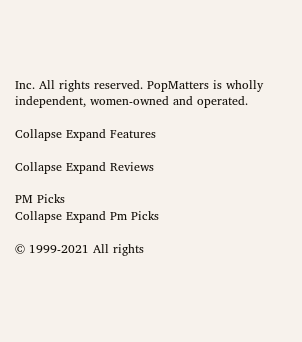Inc. All rights reserved. PopMatters is wholly independent, women-owned and operated.

Collapse Expand Features

Collapse Expand Reviews

PM Picks
Collapse Expand Pm Picks

© 1999-2021 All rights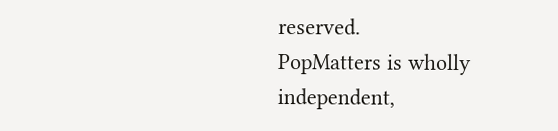reserved.
PopMatters is wholly independent,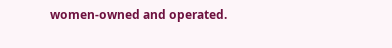women-owned and operated.